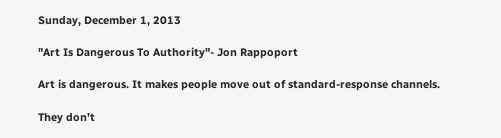Sunday, December 1, 2013

"Art Is Dangerous To Authority"- Jon Rappoport

Art is dangerous. It makes people move out of standard-response channels.

They don’t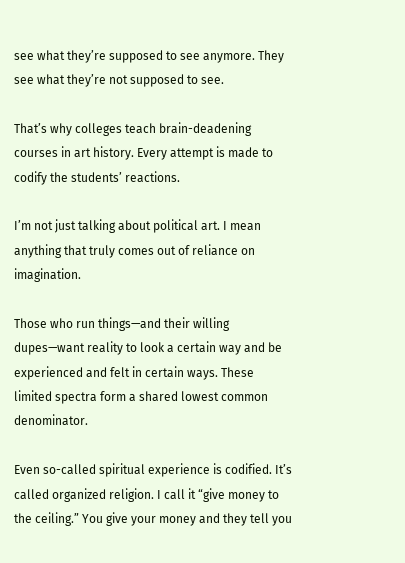see what they’re supposed to see anymore. They see what they’re not supposed to see.

That’s why colleges teach brain-deadening courses in art history. Every attempt is made to codify the students’ reactions.

I’m not just talking about political art. I mean anything that truly comes out of reliance on imagination.

Those who run things—and their willing dupes—want reality to look a certain way and be experienced and felt in certain ways. These limited spectra form a shared lowest common denominator.

Even so-called spiritual experience is codified. It’s called organized religion. I call it “give money to the ceiling.” You give your money and they tell you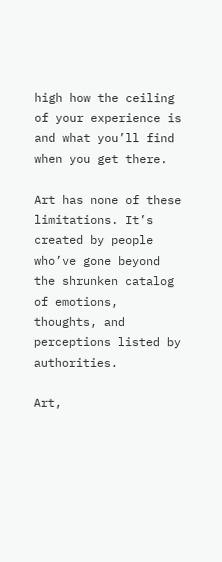high how the ceiling of your experience is and what you’ll find when you get there.

Art has none of these limitations. It’s created by people who’ve gone beyond the shrunken catalog of emotions, thoughts, and perceptions listed by authorities.

Art,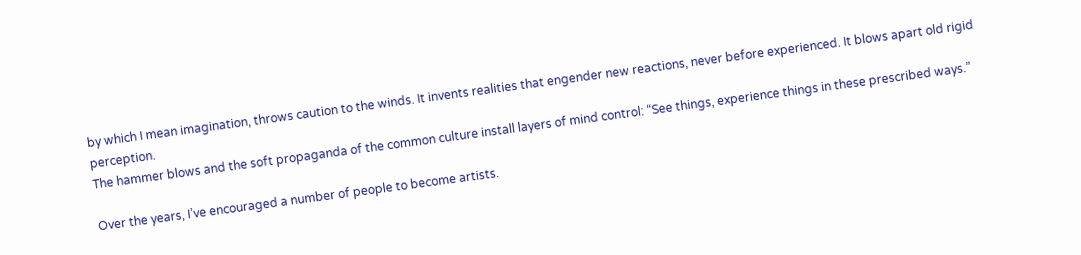by which I mean imagination, throws caution to the winds. It invents realities that engender new reactions, never before experienced. It blows apart old rigid perception.
The hammer blows and the soft propaganda of the common culture install layers of mind control: “See things, experience things in these prescribed ways.”

Over the years, I’ve encouraged a number of people to become artists.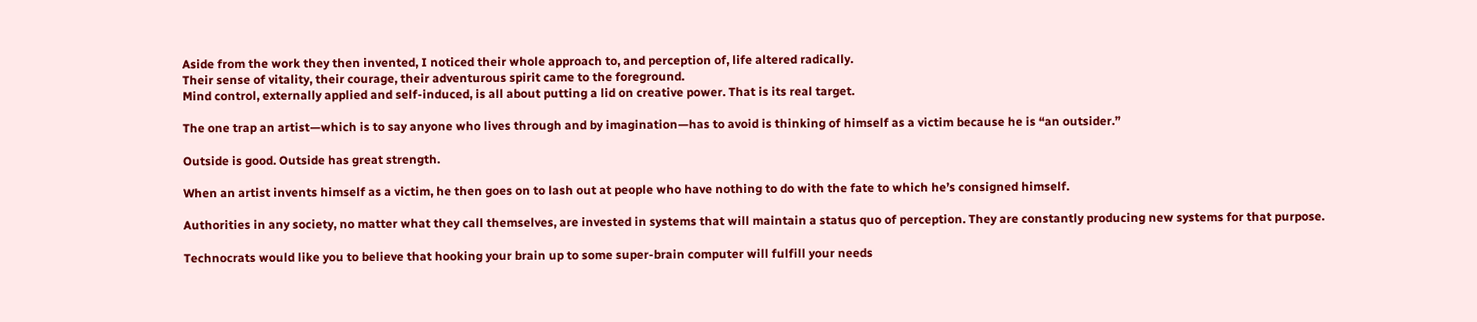Aside from the work they then invented, I noticed their whole approach to, and perception of, life altered radically.
Their sense of vitality, their courage, their adventurous spirit came to the foreground.
Mind control, externally applied and self-induced, is all about putting a lid on creative power. That is its real target.

The one trap an artist—which is to say anyone who lives through and by imagination—has to avoid is thinking of himself as a victim because he is “an outsider.”

Outside is good. Outside has great strength.

When an artist invents himself as a victim, he then goes on to lash out at people who have nothing to do with the fate to which he’s consigned himself.

Authorities in any society, no matter what they call themselves, are invested in systems that will maintain a status quo of perception. They are constantly producing new systems for that purpose.

Technocrats would like you to believe that hooking your brain up to some super-brain computer will fulfill your needs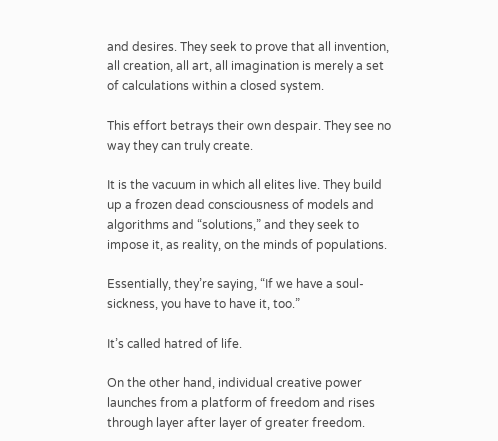and desires. They seek to prove that all invention, all creation, all art, all imagination is merely a set of calculations within a closed system.

This effort betrays their own despair. They see no way they can truly create.

It is the vacuum in which all elites live. They build up a frozen dead consciousness of models and algorithms and “solutions,” and they seek to impose it, as reality, on the minds of populations.

Essentially, they’re saying, “If we have a soul-sickness, you have to have it, too.”

It’s called hatred of life.

On the other hand, individual creative power launches from a platform of freedom and rises through layer after layer of greater freedom.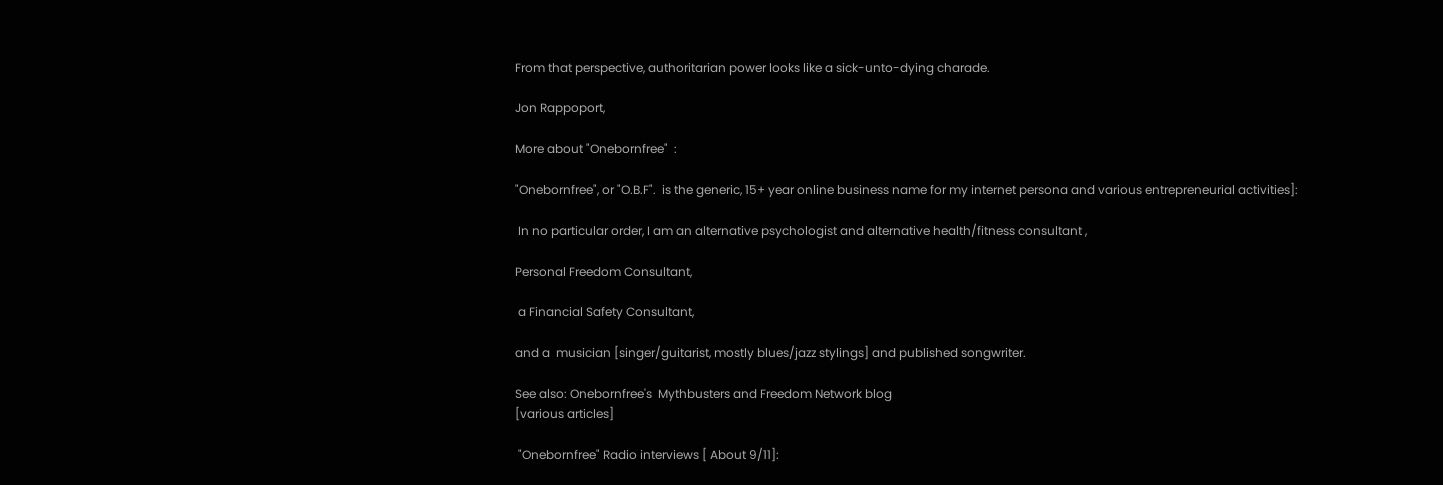From that perspective, authoritarian power looks like a sick-unto-dying charade.

Jon Rappoport,

More about "Onebornfree"  :

"Onebornfree", or "O.B.F".  is the generic, 15+ year online business name for my internet persona and various entrepreneurial activities]:

 In no particular order, I am an alternative psychologist and alternative health/fitness consultant ,

Personal Freedom Consultant,

 a Financial Safety Consultant,

and a  musician [singer/guitarist, mostly blues/jazz stylings] and published songwriter.

See also: Onebornfree's  Mythbusters and Freedom Network blog
[various articles]

 "Onebornfree" Radio interviews [ About 9/11]: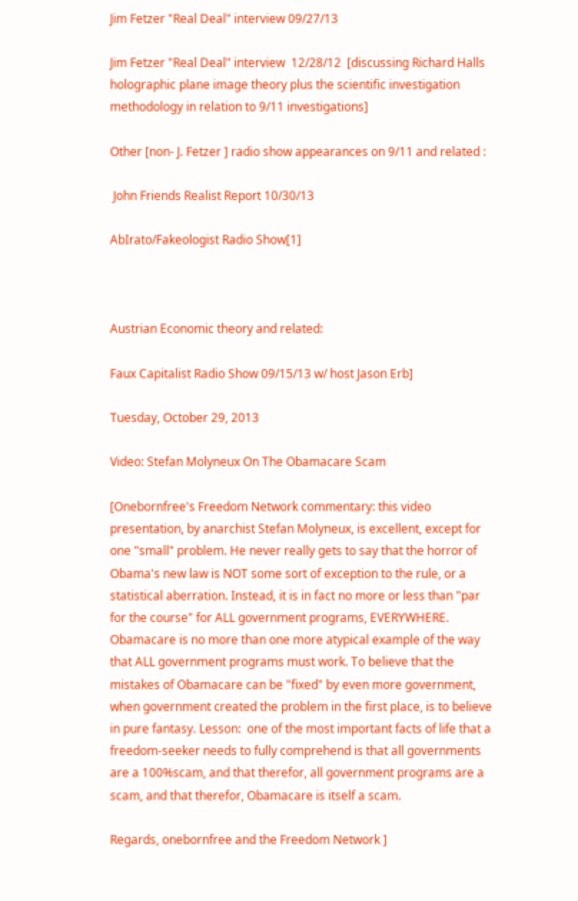Jim Fetzer "Real Deal" interview 09/27/13

Jim Fetzer "Real Deal" interview  12/28/12  [discussing Richard Halls holographic plane image theory plus the scientific investigation methodology in relation to 9/11 investigations]

Other [non- J. Fetzer ] radio show appearances on 9/11 and related :

 John Friends Realist Report 10/30/13

AbIrato/Fakeologist Radio Show[1]



Austrian Economic theory and related:

Faux Capitalist Radio Show 09/15/13 w/ host Jason Erb]

Tuesday, October 29, 2013

Video: Stefan Molyneux On The Obamacare Scam

[Onebornfree's Freedom Network commentary: this video presentation, by anarchist Stefan Molyneux, is excellent, except for one "small" problem. He never really gets to say that the horror of Obama's new law is NOT some sort of exception to the rule, or a statistical aberration. Instead, it is in fact no more or less than "par for the course" for ALL government programs, EVERYWHERE. Obamacare is no more than one more atypical example of the way that ALL government programs must work. To believe that the mistakes of Obamacare can be "fixed" by even more government, when government created the problem in the first place, is to believe in pure fantasy. Lesson:  one of the most important facts of life that a freedom-seeker needs to fully comprehend is that all governments are a 100%scam, and that therefor, all government programs are a scam, and that therefor, Obamacare is itself a scam.

Regards, onebornfree and the Freedom Network ]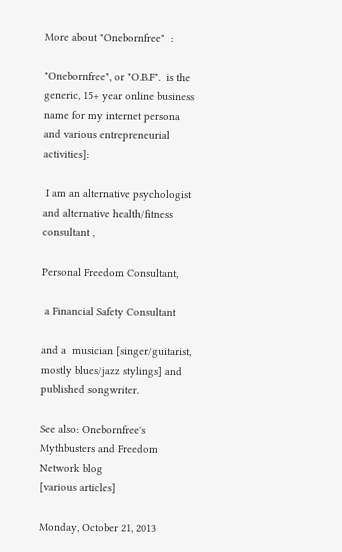More about "Onebornfree"  :

"Onebornfree", or "O.B.F".  is the generic, 15+ year online business name for my internet persona and various entrepreneurial activities]:

 I am an alternative psychologist and alternative health/fitness consultant ,

Personal Freedom Consultant,

 a Financial Safety Consultant

and a  musician [singer/guitarist, mostly blues/jazz stylings] and published songwriter.

See also: Onebornfree's  Mythbusters and Freedom Network blog
[various articles]

Monday, October 21, 2013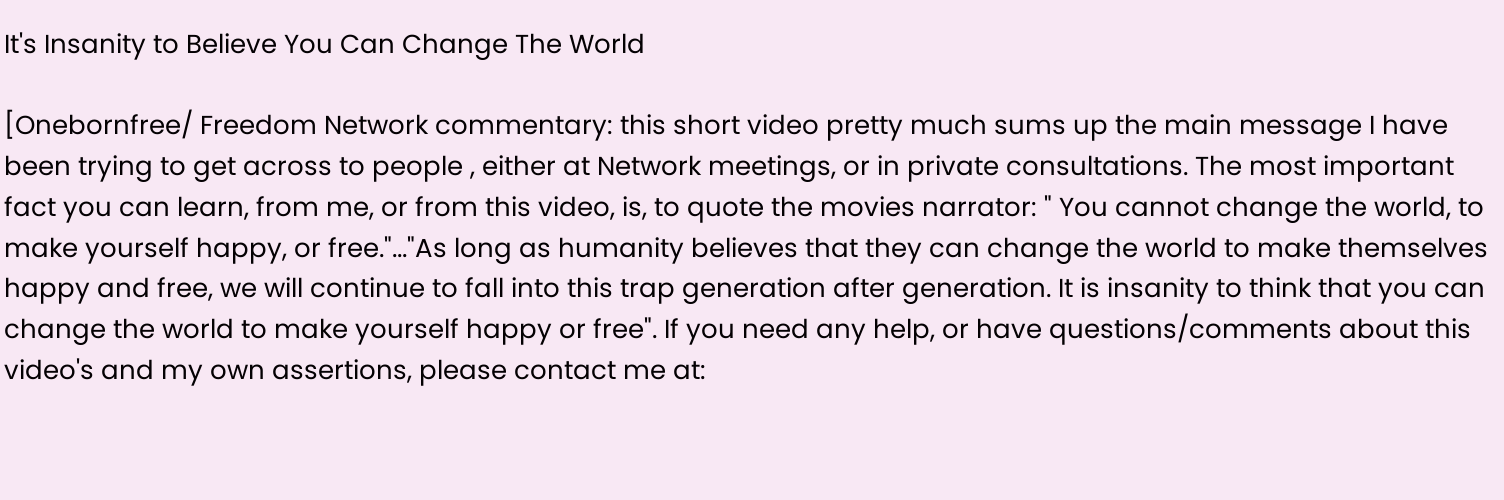It's Insanity to Believe You Can Change The World

[Onebornfree/ Freedom Network commentary: this short video pretty much sums up the main message I have been trying to get across to people , either at Network meetings, or in private consultations. The most important fact you can learn, from me, or from this video, is, to quote the movies narrator: " You cannot change the world, to make yourself happy, or free."..."As long as humanity believes that they can change the world to make themselves happy and free, we will continue to fall into this trap generation after generation. It is insanity to think that you can change the world to make yourself happy or free". If you need any help, or have questions/comments about this video's and my own assertions, please contact me at: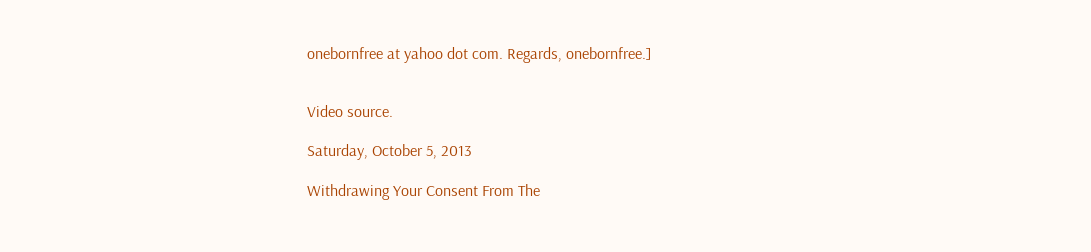onebornfree at yahoo dot com. Regards, onebornfree.]


Video source.

Saturday, October 5, 2013

Withdrawing Your Consent From The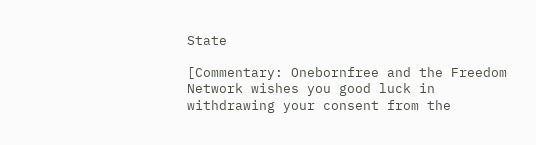State

[Commentary: Onebornfree and the Freedom Network wishes you good luck in withdrawing your consent from the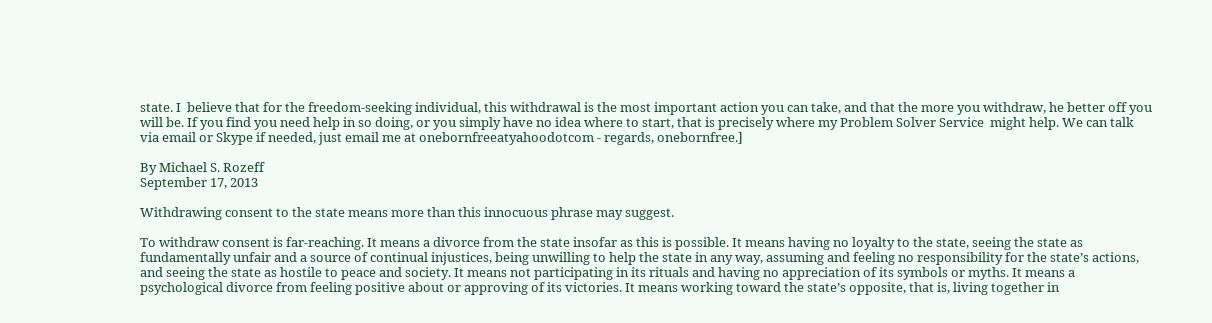state. I  believe that for the freedom-seeking individual, this withdrawal is the most important action you can take, and that the more you withdraw, he better off you will be. If you find you need help in so doing, or you simply have no idea where to start, that is precisely where my Problem Solver Service  might help. We can talk via email or Skype if needed, just email me at onebornfreeatyahoodotcom - regards, onebornfree.]

By Michael S. Rozeff
September 17, 2013

Withdrawing consent to the state means more than this innocuous phrase may suggest.

To withdraw consent is far-reaching. It means a divorce from the state insofar as this is possible. It means having no loyalty to the state, seeing the state as fundamentally unfair and a source of continual injustices, being unwilling to help the state in any way, assuming and feeling no responsibility for the state’s actions, and seeing the state as hostile to peace and society. It means not participating in its rituals and having no appreciation of its symbols or myths. It means a psychological divorce from feeling positive about or approving of its victories. It means working toward the state’s opposite, that is, living together in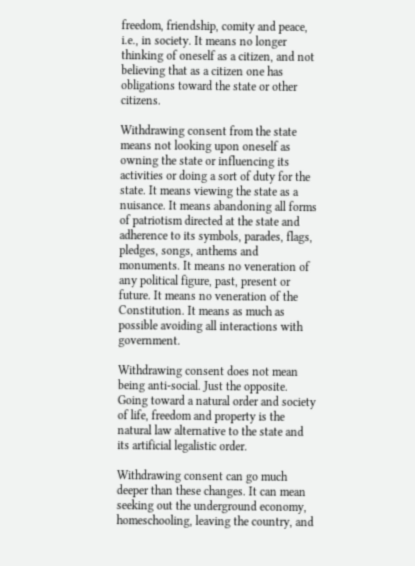freedom, friendship, comity and peace, i.e., in society. It means no longer thinking of oneself as a citizen, and not believing that as a citizen one has obligations toward the state or other citizens.

Withdrawing consent from the state means not looking upon oneself as owning the state or influencing its activities or doing a sort of duty for the state. It means viewing the state as a nuisance. It means abandoning all forms of patriotism directed at the state and adherence to its symbols, parades, flags, pledges, songs, anthems and monuments. It means no veneration of any political figure, past, present or future. It means no veneration of the Constitution. It means as much as possible avoiding all interactions with government.

Withdrawing consent does not mean being anti-social. Just the opposite. Going toward a natural order and society of life, freedom and property is the natural law alternative to the state and its artificial legalistic order.

Withdrawing consent can go much deeper than these changes. It can mean seeking out the underground economy, homeschooling, leaving the country, and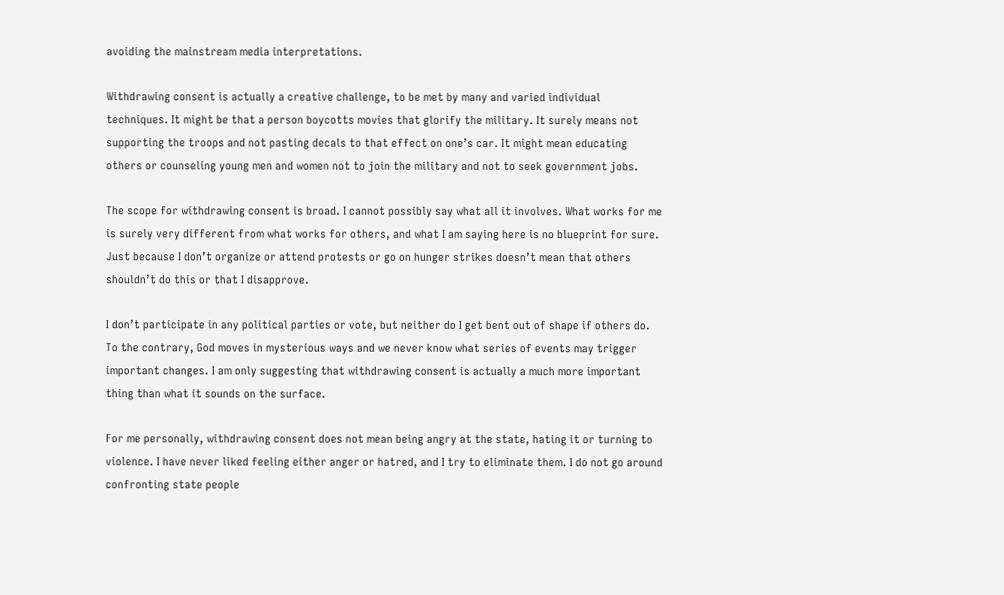avoiding the mainstream media interpretations.

Withdrawing consent is actually a creative challenge, to be met by many and varied individual techniques. It might be that a person boycotts movies that glorify the military. It surely means not supporting the troops and not pasting decals to that effect on one’s car. It might mean educating others or counseling young men and women not to join the military and not to seek government jobs.

The scope for withdrawing consent is broad. I cannot possibly say what all it involves. What works for me is surely very different from what works for others, and what I am saying here is no blueprint for sure. Just because I don’t organize or attend protests or go on hunger strikes doesn’t mean that others shouldn’t do this or that I disapprove.

I don’t participate in any political parties or vote, but neither do I get bent out of shape if others do. To the contrary, God moves in mysterious ways and we never know what series of events may trigger important changes. I am only suggesting that withdrawing consent is actually a much more important thing than what it sounds on the surface.

For me personally, withdrawing consent does not mean being angry at the state, hating it or turning to violence. I have never liked feeling either anger or hatred, and I try to eliminate them. I do not go around confronting state people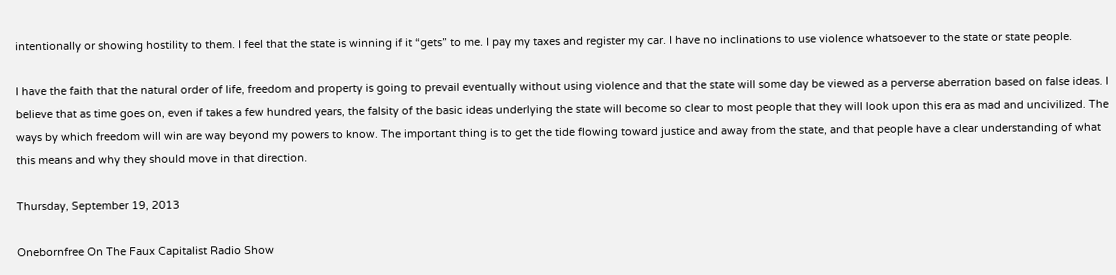intentionally or showing hostility to them. I feel that the state is winning if it “gets” to me. I pay my taxes and register my car. I have no inclinations to use violence whatsoever to the state or state people.

I have the faith that the natural order of life, freedom and property is going to prevail eventually without using violence and that the state will some day be viewed as a perverse aberration based on false ideas. I believe that as time goes on, even if takes a few hundred years, the falsity of the basic ideas underlying the state will become so clear to most people that they will look upon this era as mad and uncivilized. The ways by which freedom will win are way beyond my powers to know. The important thing is to get the tide flowing toward justice and away from the state, and that people have a clear understanding of what this means and why they should move in that direction.

Thursday, September 19, 2013

Onebornfree On The Faux Capitalist Radio Show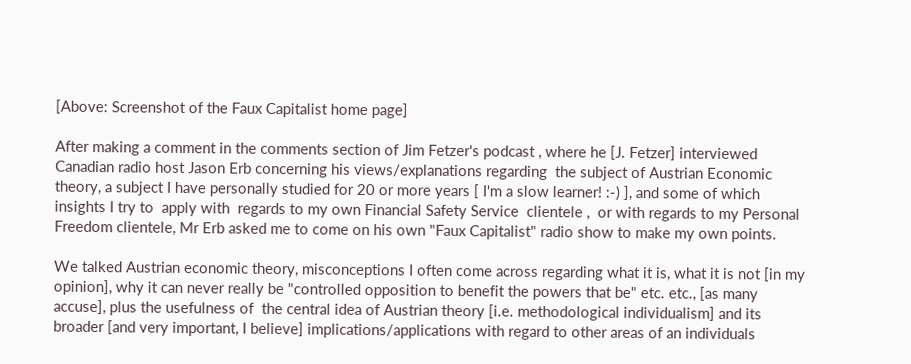[Above: Screenshot of the Faux Capitalist home page]

After making a comment in the comments section of Jim Fetzer's podcast , where he [J. Fetzer] interviewed Canadian radio host Jason Erb concerning his views/explanations regarding  the subject of Austrian Economic theory, a subject I have personally studied for 20 or more years [ I'm a slow learner! :-) ], and some of which insights I try to  apply with  regards to my own Financial Safety Service  clientele ,  or with regards to my Personal Freedom clientele, Mr Erb asked me to come on his own "Faux Capitalist" radio show to make my own points.

We talked Austrian economic theory, misconceptions I often come across regarding what it is, what it is not [in my opinion], why it can never really be "controlled opposition to benefit the powers that be" etc. etc., [as many accuse], plus the usefulness of  the central idea of Austrian theory [i.e. methodological individualism] and its broader [and very important, I believe] implications/applications with regard to other areas of an individuals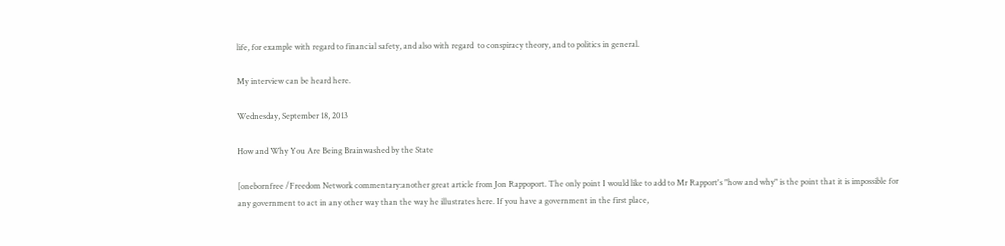life, for example with regard to financial safety, and also with regard  to conspiracy theory, and to politics in general.

My interview can be heard here.

Wednesday, September 18, 2013

How and Why You Are Being Brainwashed by the State

[onebornfree /Freedom Network commentary:another great article from Jon Rappoport. The only point I would like to add to Mr Rapport's "how and why" is the point that it is impossible for any government to act in any other way than the way he illustrates here. If you have a government in the first place,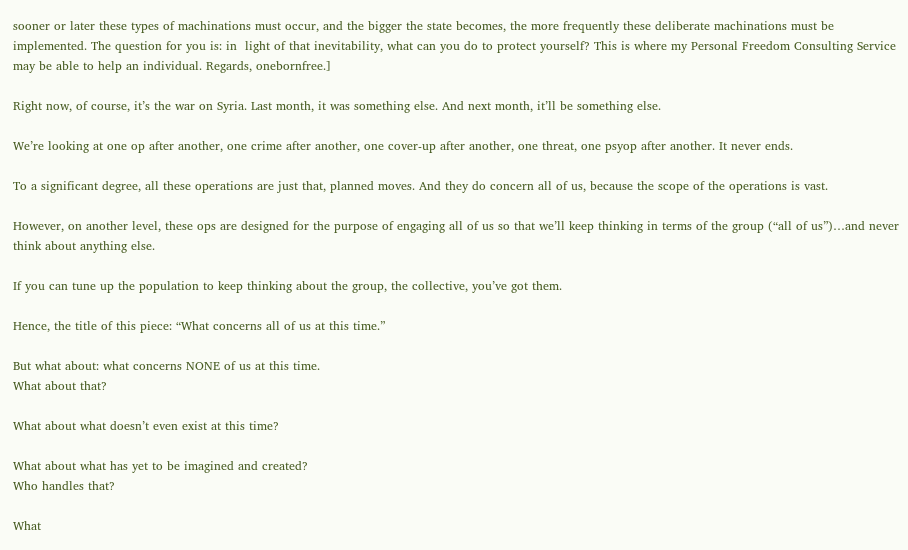sooner or later these types of machinations must occur, and the bigger the state becomes, the more frequently these deliberate machinations must be implemented. The question for you is: in  light of that inevitability, what can you do to protect yourself? This is where my Personal Freedom Consulting Service may be able to help an individual. Regards, onebornfree.]

Right now, of course, it’s the war on Syria. Last month, it was something else. And next month, it’ll be something else.

We’re looking at one op after another, one crime after another, one cover-up after another, one threat, one psyop after another. It never ends.

To a significant degree, all these operations are just that, planned moves. And they do concern all of us, because the scope of the operations is vast.

However, on another level, these ops are designed for the purpose of engaging all of us so that we’ll keep thinking in terms of the group (“all of us”)…and never think about anything else.

If you can tune up the population to keep thinking about the group, the collective, you’ve got them.

Hence, the title of this piece: “What concerns all of us at this time.”

But what about: what concerns NONE of us at this time.
What about that?

What about what doesn’t even exist at this time?

What about what has yet to be imagined and created?
Who handles that?

What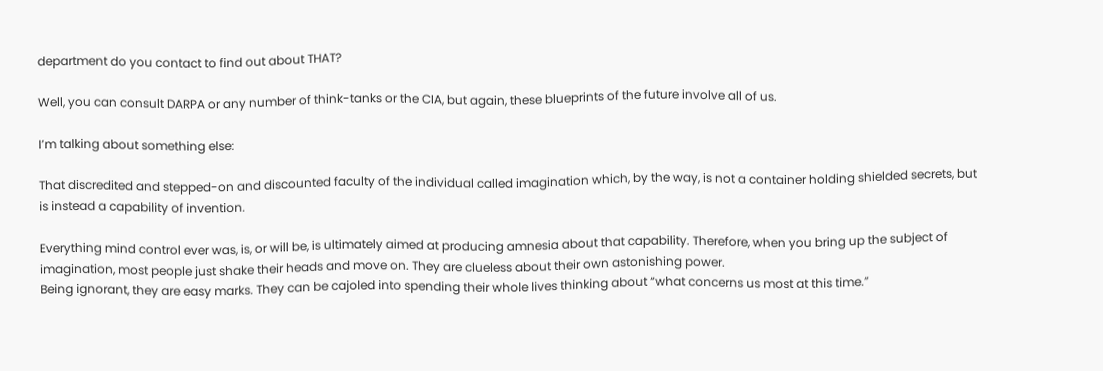department do you contact to find out about THAT?

Well, you can consult DARPA or any number of think-tanks or the CIA, but again, these blueprints of the future involve all of us.

I’m talking about something else:

That discredited and stepped-on and discounted faculty of the individual called imagination which, by the way, is not a container holding shielded secrets, but is instead a capability of invention.

Everything mind control ever was, is, or will be, is ultimately aimed at producing amnesia about that capability. Therefore, when you bring up the subject of imagination, most people just shake their heads and move on. They are clueless about their own astonishing power.
Being ignorant, they are easy marks. They can be cajoled into spending their whole lives thinking about “what concerns us most at this time.”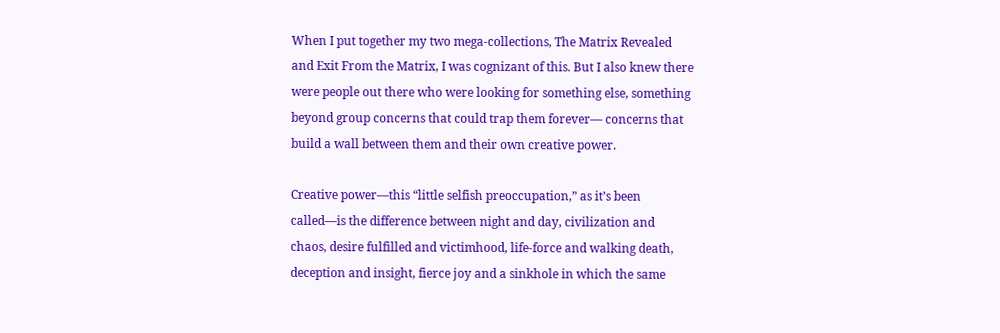When I put together my two mega-collections, The Matrix Revealed and Exit From the Matrix, I was cognizant of this. But I also knew there were people out there who were looking for something else, something beyond group concerns that could trap them forever— concerns that build a wall between them and their own creative power.

Creative power—this “little selfish preoccupation,” as it’s been called—is the difference between night and day, civilization and chaos, desire fulfilled and victimhood, life-force and walking death, deception and insight, fierce joy and a sinkhole in which the same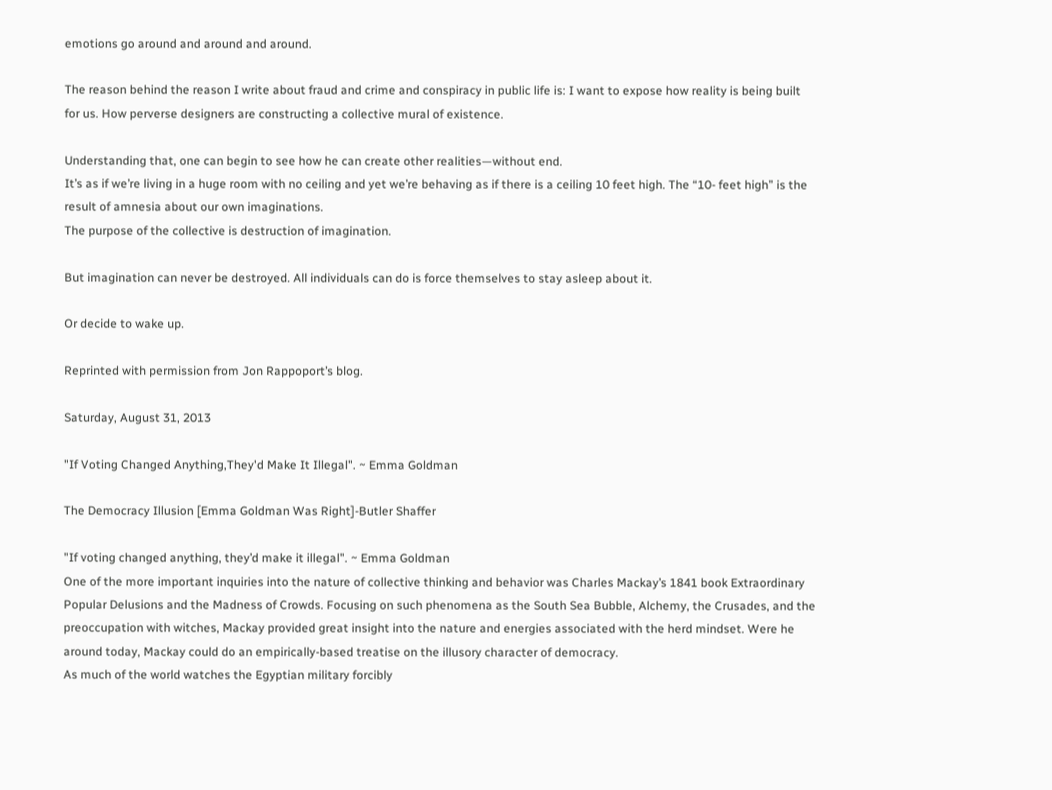emotions go around and around and around.

The reason behind the reason I write about fraud and crime and conspiracy in public life is: I want to expose how reality is being built for us. How perverse designers are constructing a collective mural of existence.

Understanding that, one can begin to see how he can create other realities—without end.
It’s as if we’re living in a huge room with no ceiling and yet we’re behaving as if there is a ceiling 10 feet high. The “10- feet high” is the result of amnesia about our own imaginations.
The purpose of the collective is destruction of imagination.

But imagination can never be destroyed. All individuals can do is force themselves to stay asleep about it.

Or decide to wake up.

Reprinted with permission from Jon Rappoport’s blog.

Saturday, August 31, 2013

"If Voting Changed Anything,They'd Make It Illegal". ~ Emma Goldman

The Democracy Illusion [Emma Goldman Was Right]-Butler Shaffer

"If voting changed anything, they’d make it illegal". ~ Emma Goldman
One of the more important inquiries into the nature of collective thinking and behavior was Charles Mackay’s 1841 book Extraordinary Popular Delusions and the Madness of Crowds. Focusing on such phenomena as the South Sea Bubble, Alchemy, the Crusades, and the preoccupation with witches, Mackay provided great insight into the nature and energies associated with the herd mindset. Were he around today, Mackay could do an empirically-based treatise on the illusory character of democracy.
As much of the world watches the Egyptian military forcibly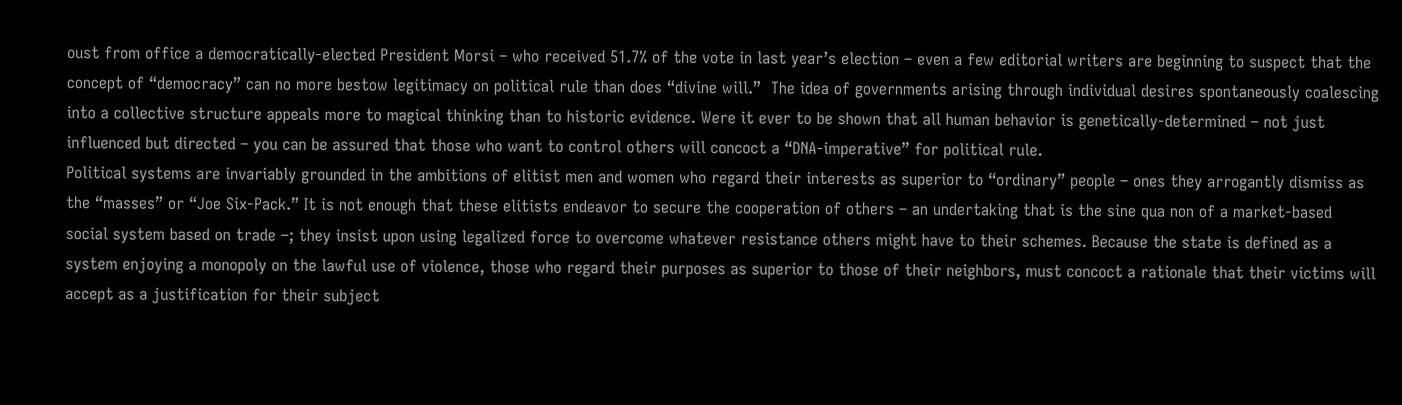oust from office a democratically-elected President Morsi – who received 51.7% of the vote in last year’s election – even a few editorial writers are beginning to suspect that the concept of “democracy” can no more bestow legitimacy on political rule than does “divine will.”  The idea of governments arising through individual desires spontaneously coalescing into a collective structure appeals more to magical thinking than to historic evidence. Were it ever to be shown that all human behavior is genetically-determined – not just influenced but directed – you can be assured that those who want to control others will concoct a “DNA-imperative” for political rule.
Political systems are invariably grounded in the ambitions of elitist men and women who regard their interests as superior to “ordinary” people – ones they arrogantly dismiss as the “masses” or “Joe Six-Pack.” It is not enough that these elitists endeavor to secure the cooperation of others – an undertaking that is the sine qua non of a market-based social system based on trade –; they insist upon using legalized force to overcome whatever resistance others might have to their schemes. Because the state is defined as a system enjoying a monopoly on the lawful use of violence, those who regard their purposes as superior to those of their neighbors, must concoct a rationale that their victims will accept as a justification for their subject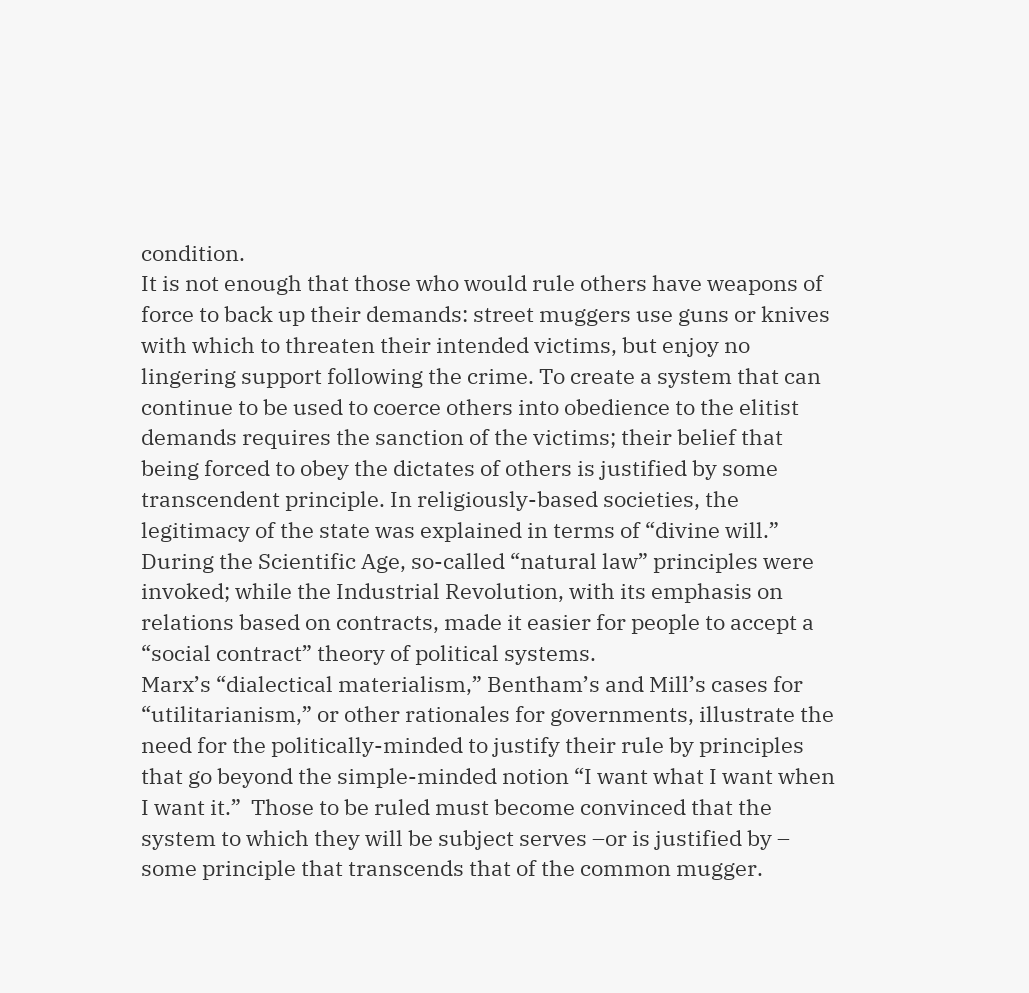condition.
It is not enough that those who would rule others have weapons of force to back up their demands: street muggers use guns or knives with which to threaten their intended victims, but enjoy no lingering support following the crime. To create a system that can continue to be used to coerce others into obedience to the elitist demands requires the sanction of the victims; their belief that being forced to obey the dictates of others is justified by some transcendent principle. In religiously-based societies, the legitimacy of the state was explained in terms of “divine will.” During the Scientific Age, so-called “natural law” principles were invoked; while the Industrial Revolution, with its emphasis on relations based on contracts, made it easier for people to accept a “social contract” theory of political systems.
Marx’s “dialectical materialism,” Bentham’s and Mill’s cases for “utilitarianism,” or other rationales for governments, illustrate the need for the politically-minded to justify their rule by principles that go beyond the simple-minded notion “I want what I want when I want it.”  Those to be ruled must become convinced that the system to which they will be subject serves –or is justified by – some principle that transcends that of the common mugger.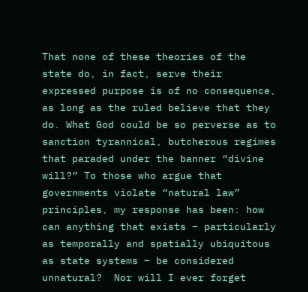That none of these theories of the state do, in fact, serve their expressed purpose is of no consequence, as long as the ruled believe that they do. What God could be so perverse as to sanction tyrannical, butcherous regimes that paraded under the banner “divine will?” To those who argue that governments violate “natural law” principles, my response has been: how can anything that exists – particularly as temporally and spatially ubiquitous as state systems – be considered unnatural?  Nor will I ever forget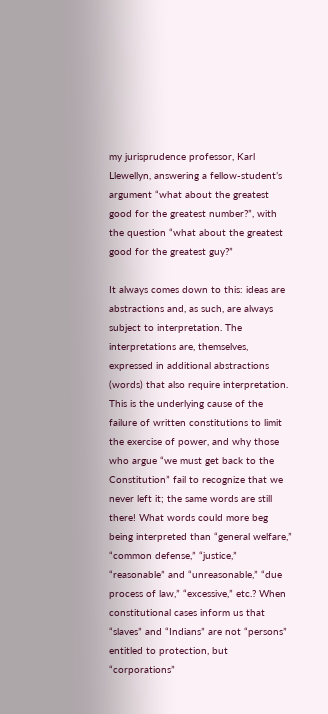my jurisprudence professor, Karl Llewellyn, answering a fellow-student’s argument “what about the greatest good for the greatest number?”, with the question “what about the greatest good for the greatest guy?”

It always comes down to this: ideas are abstractions and, as such, are always subject to interpretation. The interpretations are, themselves, expressed in additional abstractions (words) that also require interpretation. This is the underlying cause of the failure of written constitutions to limit the exercise of power, and why those who argue “we must get back to the Constitution” fail to recognize that we never left it; the same words are still there! What words could more beg being interpreted than “general welfare,” “common defense,” “justice,” “reasonable” and “unreasonable,” “due process of law,” “excessive,” etc.? When constitutional cases inform us that “slaves” and “Indians” are not “persons” entitled to protection, but “corporations”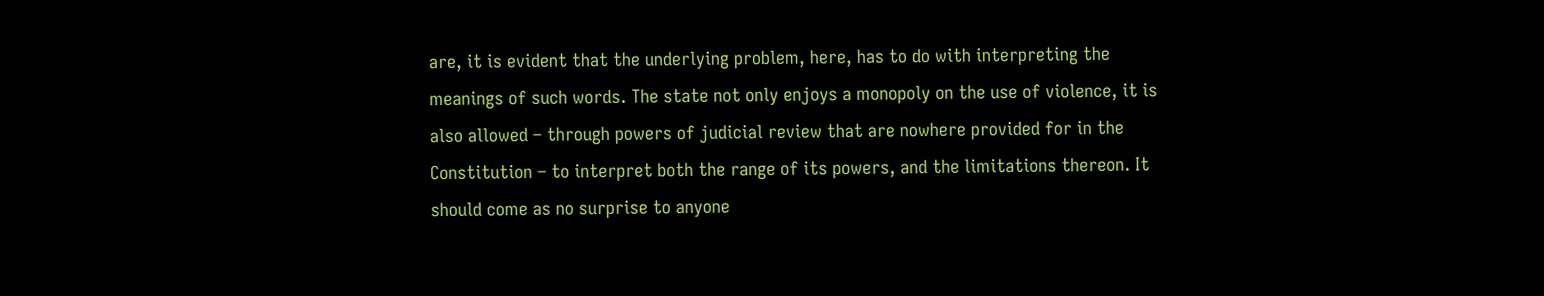are, it is evident that the underlying problem, here, has to do with interpreting the meanings of such words. The state not only enjoys a monopoly on the use of violence, it is also allowed – through powers of judicial review that are nowhere provided for in the Constitution – to interpret both the range of its powers, and the limitations thereon. It should come as no surprise to anyone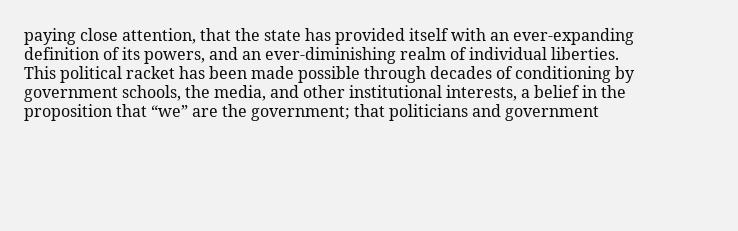paying close attention, that the state has provided itself with an ever-expanding definition of its powers, and an ever-diminishing realm of individual liberties.
This political racket has been made possible through decades of conditioning by government schools, the media, and other institutional interests, a belief in the proposition that “we” are the government; that politicians and government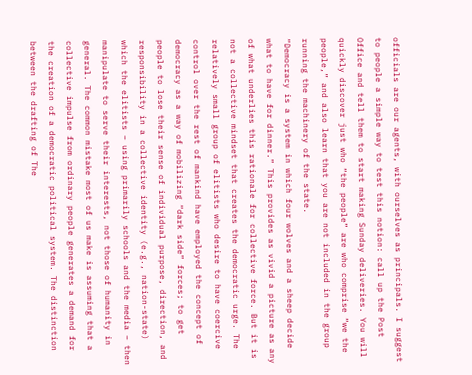officials are our agents, with ourselves as principals. I suggest to people a simple way to test this notion: call up the Post Office and tell them to start making Sunday deliveries. You will quickly discover just who “the people” are who comprise “we the people,” and also learn that you are not included in the group running the machinery of the state.
“Democracy is a system in which four wolves and a sheep decide what to have for dinner.” This provides as vivid a picture as any of what underlies this rationale for collective force. But it is not a collective mindset that creates the democratic urge. The relatively small group of elitists who desire to have coercive control over the rest of mankind have employed the concept of democracy as a way of mobilizing “dark side” forces; to get people to lose their sense of individual purpose, direction, and responsibility in a collective identity (e.g., nation-state) which the elitists – using primarily schools and the media – then manipulate to serve their interests, not those of humanity in general. The common mistake most of us make is assuming that a collective impulse from ordinary people generates a demand for the creation of a democratic political system. The distinction between the drafting of The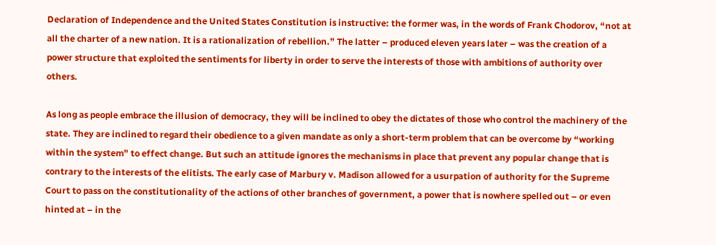Declaration of Independence and the United States Constitution is instructive: the former was, in the words of Frank Chodorov, “not at all the charter of a new nation. It is a rationalization of rebellion.” The latter – produced eleven years later – was the creation of a power structure that exploited the sentiments for liberty in order to serve the interests of those with ambitions of authority over others.

As long as people embrace the illusion of democracy, they will be inclined to obey the dictates of those who control the machinery of the state. They are inclined to regard their obedience to a given mandate as only a short-term problem that can be overcome by “working within the system” to effect change. But such an attitude ignores the mechanisms in place that prevent any popular change that is contrary to the interests of the elitists. The early case of Marbury v. Madison allowed for a usurpation of authority for the Supreme Court to pass on the constitutionality of the actions of other branches of government, a power that is nowhere spelled out – or even hinted at – in the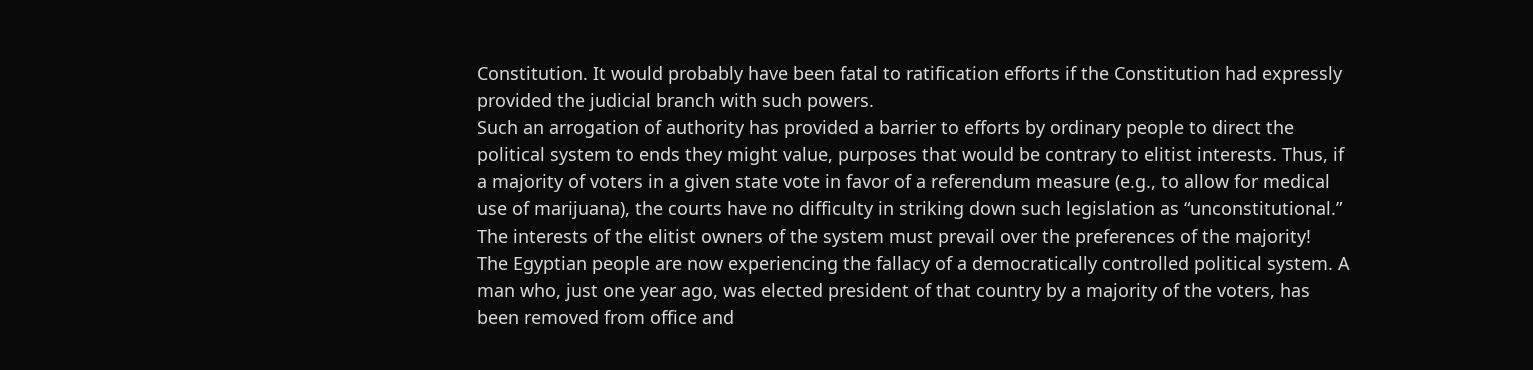Constitution. It would probably have been fatal to ratification efforts if the Constitution had expressly provided the judicial branch with such powers.
Such an arrogation of authority has provided a barrier to efforts by ordinary people to direct the political system to ends they might value, purposes that would be contrary to elitist interests. Thus, if a majority of voters in a given state vote in favor of a referendum measure (e.g., to allow for medical use of marijuana), the courts have no difficulty in striking down such legislation as “unconstitutional.” The interests of the elitist owners of the system must prevail over the preferences of the majority!
The Egyptian people are now experiencing the fallacy of a democratically controlled political system. A man who, just one year ago, was elected president of that country by a majority of the voters, has been removed from office and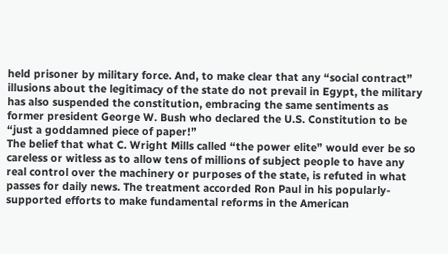held prisoner by military force. And, to make clear that any “social contract” illusions about the legitimacy of the state do not prevail in Egypt, the military has also suspended the constitution, embracing the same sentiments as former president George W. Bush who declared the U.S. Constitution to be “just a goddamned piece of paper!”
The belief that what C. Wright Mills called “the power elite” would ever be so careless or witless as to allow tens of millions of subject people to have any real control over the machinery or purposes of the state, is refuted in what passes for daily news. The treatment accorded Ron Paul in his popularly-supported efforts to make fundamental reforms in the American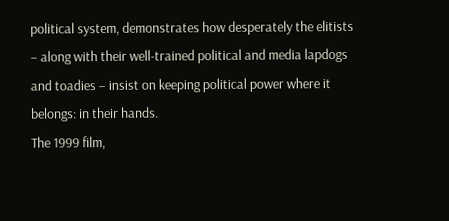political system, demonstrates how desperately the elitists – along with their well-trained political and media lapdogs and toadies – insist on keeping political power where it belongs: in their hands.
The 1999 film,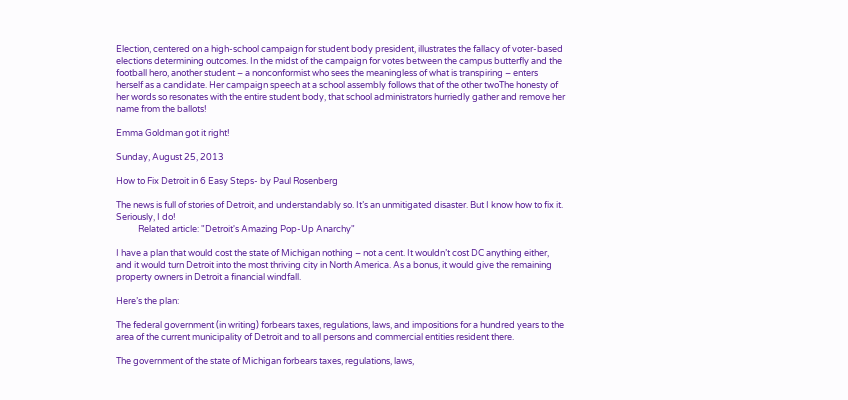Election, centered on a high-school campaign for student body president, illustrates the fallacy of voter-based elections determining outcomes. In the midst of the campaign for votes between the campus butterfly and the football hero, another student – a nonconformist who sees the meaningless of what is transpiring – enters herself as a candidate. Her campaign speech at a school assembly follows that of the other twoThe honesty of her words so resonates with the entire student body, that school administrators hurriedly gather and remove her name from the ballots!

Emma Goldman got it right!

Sunday, August 25, 2013

How to Fix Detroit in 6 Easy Steps- by Paul Rosenberg

The news is full of stories of Detroit, and understandably so. It’s an unmitigated disaster. But I know how to fix it. Seriously, I do!
           Related article: "Detroit's Amazing Pop-Up Anarchy"

I have a plan that would cost the state of Michigan nothing – not a cent. It wouldn’t cost DC anything either, and it would turn Detroit into the most thriving city in North America. As a bonus, it would give the remaining property owners in Detroit a financial windfall.

Here’s the plan:

The federal government (in writing) forbears taxes, regulations, laws, and impositions for a hundred years to the area of the current municipality of Detroit and to all persons and commercial entities resident there.

The government of the state of Michigan forbears taxes, regulations, laws,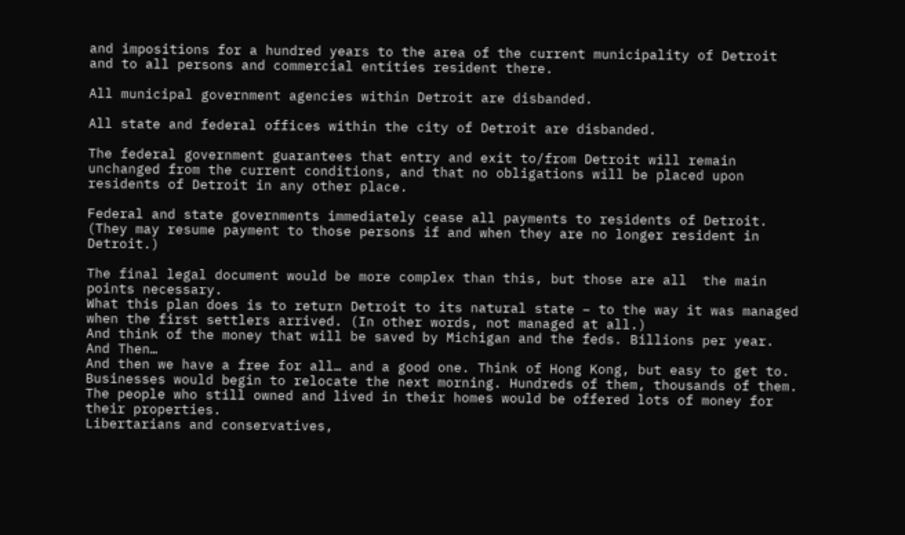and impositions for a hundred years to the area of the current municipality of Detroit and to all persons and commercial entities resident there.

All municipal government agencies within Detroit are disbanded.

All state and federal offices within the city of Detroit are disbanded.

The federal government guarantees that entry and exit to/from Detroit will remain unchanged from the current conditions, and that no obligations will be placed upon residents of Detroit in any other place.

Federal and state governments immediately cease all payments to residents of Detroit. (They may resume payment to those persons if and when they are no longer resident in Detroit.)

The final legal document would be more complex than this, but those are all  the main points necessary.
What this plan does is to return Detroit to its natural state – to the way it was managed when the first settlers arrived. (In other words, not managed at all.)
And think of the money that will be saved by Michigan and the feds. Billions per year.
And Then…
And then we have a free for all… and a good one. Think of Hong Kong, but easy to get to.
Businesses would begin to relocate the next morning. Hundreds of them, thousands of them. The people who still owned and lived in their homes would be offered lots of money for their properties.
Libertarians and conservatives,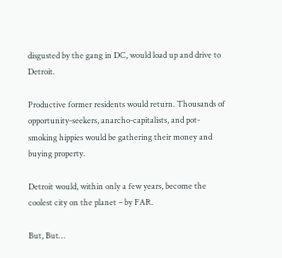disgusted by the gang in DC, would load up and drive to Detroit.

Productive former residents would return. Thousands of opportunity-seekers, anarcho-capitalists, and pot-smoking hippies would be gathering their money and buying property.

Detroit would, within only a few years, become the coolest city on the planet – by FAR.

But, But…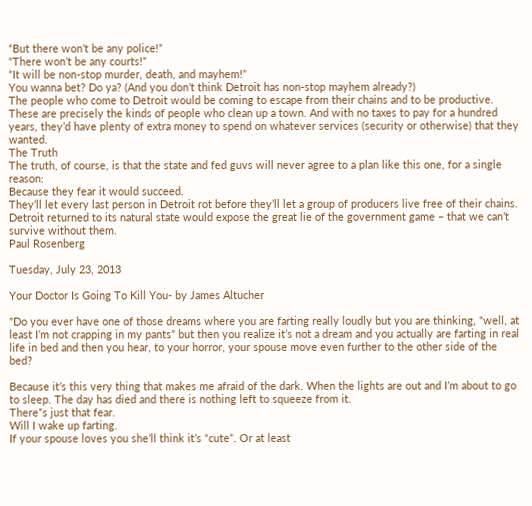“But there won’t be any police!”
“There won’t be any courts!”
“It will be non-stop murder, death, and mayhem!”
You wanna bet? Do ya? (And you don’t think Detroit has non-stop mayhem already?)
The people who come to Detroit would be coming to escape from their chains and to be productive. These are precisely the kinds of people who clean up a town. And with no taxes to pay for a hundred years, they’d have plenty of extra money to spend on whatever services (security or otherwise) that they wanted.
The Truth
The truth, of course, is that the state and fed guvs will never agree to a plan like this one, for a single reason:
Because they fear it would succeed.
They’ll let every last person in Detroit rot before they’ll let a group of producers live free of their chains.
Detroit returned to its natural state would expose the great lie of the government game – that we can’t survive without them.
Paul Rosenberg

Tuesday, July 23, 2013

Your Doctor Is Going To Kill You- by James Altucher

"Do you ever have one of those dreams where you are farting really loudly but you are thinking, “well, at least I’m not crapping in my pants” but then you realize it’s not a dream and you actually are farting in real life in bed and then you hear, to your horror, your spouse move even further to the other side of the bed?

Because it’s this very thing that makes me afraid of the dark. When the lights are out and I’m about to go to sleep. The day has died and there is nothing left to squeeze from it.
There”s just that fear.
Will I wake up farting.
If your spouse loves you she’ll think it’s “cute”. Or at least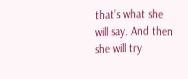that’s what she will say. And then she will try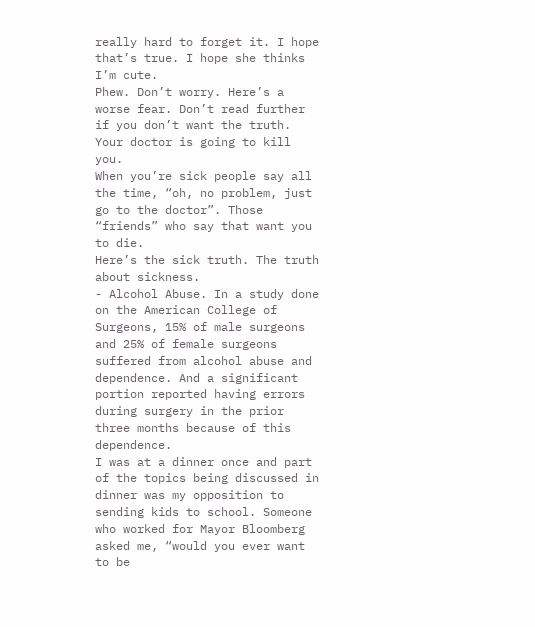really hard to forget it. I hope that’s true. I hope she thinks I’m cute.
Phew. Don’t worry. Here’s a worse fear. Don’t read further if you don’t want the truth.
Your doctor is going to kill you.
When you’re sick people say all the time, “oh, no problem, just go to the doctor”. Those “friends” who say that want you to die.
Here’s the sick truth. The truth about sickness.
- Alcohol Abuse. In a study done on the American College of Surgeons, 15% of male surgeons and 25% of female surgeons suffered from alcohol abuse and dependence. And a significant portion reported having errors during surgery in the prior three months because of this dependence.
I was at a dinner once and part of the topics being discussed in dinner was my opposition to sending kids to school. Someone who worked for Mayor Bloomberg asked me, “would you ever want to be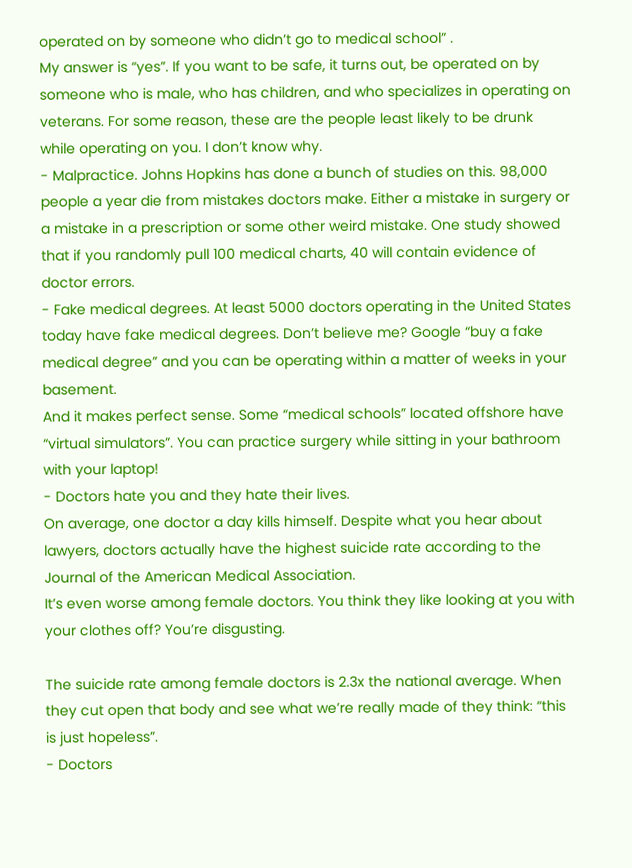operated on by someone who didn’t go to medical school” .
My answer is “yes”. If you want to be safe, it turns out, be operated on by someone who is male, who has children, and who specializes in operating on veterans. For some reason, these are the people least likely to be drunk while operating on you. I don’t know why.
- Malpractice. Johns Hopkins has done a bunch of studies on this. 98,000 people a year die from mistakes doctors make. Either a mistake in surgery or a mistake in a prescription or some other weird mistake. One study showed that if you randomly pull 100 medical charts, 40 will contain evidence of doctor errors.
- Fake medical degrees. At least 5000 doctors operating in the United States today have fake medical degrees. Don’t believe me? Google “buy a fake medical degree” and you can be operating within a matter of weeks in your basement.
And it makes perfect sense. Some “medical schools” located offshore have “virtual simulators”. You can practice surgery while sitting in your bathroom with your laptop!
- Doctors hate you and they hate their lives.
On average, one doctor a day kills himself. Despite what you hear about lawyers, doctors actually have the highest suicide rate according to the Journal of the American Medical Association.
It’s even worse among female doctors. You think they like looking at you with your clothes off? You’re disgusting.

The suicide rate among female doctors is 2.3x the national average. When they cut open that body and see what we’re really made of they think: “this is just hopeless”.
- Doctors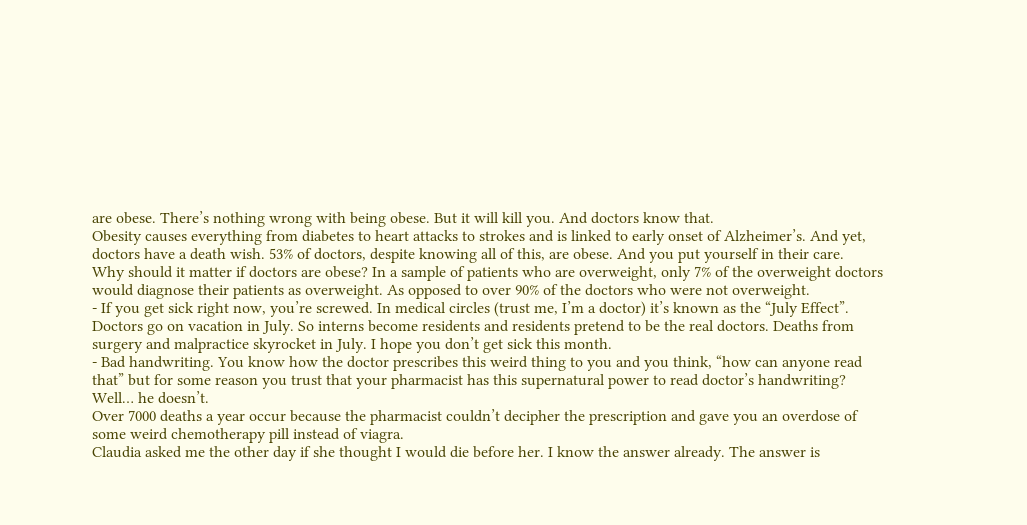are obese. There’s nothing wrong with being obese. But it will kill you. And doctors know that.
Obesity causes everything from diabetes to heart attacks to strokes and is linked to early onset of Alzheimer’s. And yet, doctors have a death wish. 53% of doctors, despite knowing all of this, are obese. And you put yourself in their care.
Why should it matter if doctors are obese? In a sample of patients who are overweight, only 7% of the overweight doctors would diagnose their patients as overweight. As opposed to over 90% of the doctors who were not overweight.
- If you get sick right now, you’re screwed. In medical circles (trust me, I’m a doctor) it’s known as the “July Effect”.
Doctors go on vacation in July. So interns become residents and residents pretend to be the real doctors. Deaths from surgery and malpractice skyrocket in July. I hope you don’t get sick this month.
- Bad handwriting. You know how the doctor prescribes this weird thing to you and you think, “how can anyone read that” but for some reason you trust that your pharmacist has this supernatural power to read doctor’s handwriting? Well… he doesn’t.
Over 7000 deaths a year occur because the pharmacist couldn’t decipher the prescription and gave you an overdose of some weird chemotherapy pill instead of viagra.
Claudia asked me the other day if she thought I would die before her. I know the answer already. The answer is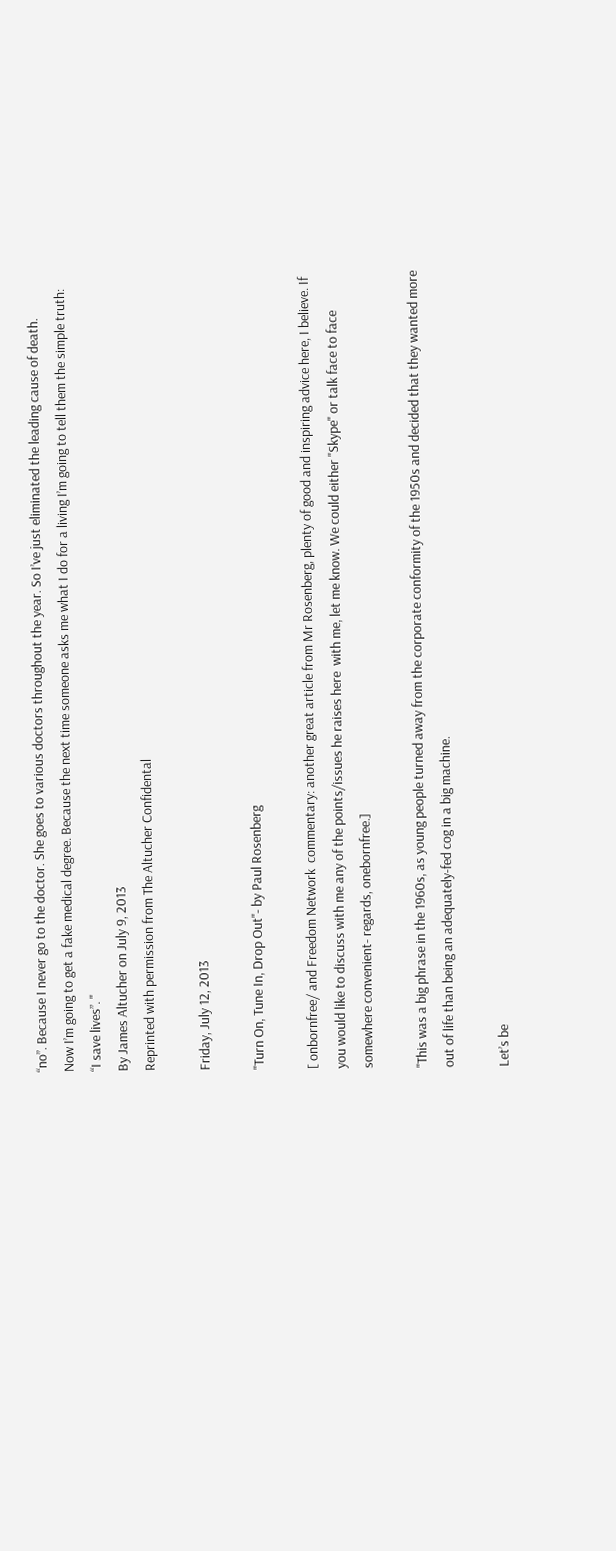“no”. Because I never go to the doctor. She goes to various doctors throughout the year. So I’ve just eliminated the leading cause of death.
Now I’m going to get a fake medical degree. Because the next time someone asks me what I do for a living I’m going to tell them the simple truth:
“I save lives”. "
By James Altucher on July 9, 2013
Reprinted with permission from The Altucher Confidental

Friday, July 12, 2013

"Turn On, Tune In, Drop Out"- by Paul Rosenberg

[ onbornfree/ and Freedom Network  commentary: another great article from Mr Rosenberg, plenty of good and inspiring advice here, I believe. If you would like to discuss with me any of the points/issues he raises here  with me, let me know. We could either "Skype" or talk face to face somewhere convenient- regards, onebornfree.]

"This was a big phrase in the 1960s, as young people turned away from the corporate conformity of the 1950s and decided that they wanted more out of life than being an adequately-fed cog in a big machine.

Let’s be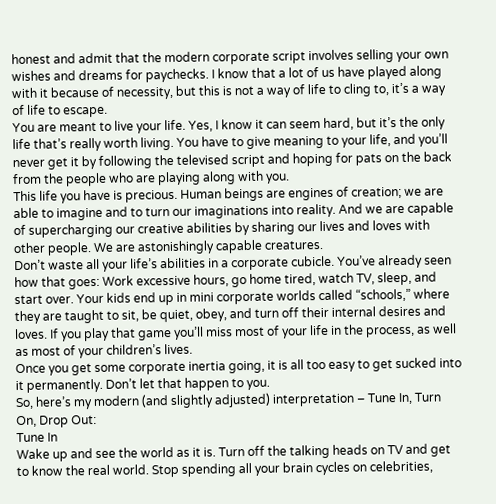honest and admit that the modern corporate script involves selling your own wishes and dreams for paychecks. I know that a lot of us have played along with it because of necessity, but this is not a way of life to cling to, it’s a way of life to escape.
You are meant to live your life. Yes, I know it can seem hard, but it’s the only life that’s really worth living. You have to give meaning to your life, and you’ll never get it by following the televised script and hoping for pats on the back from the people who are playing along with you.
This life you have is precious. Human beings are engines of creation; we are able to imagine and to turn our imaginations into reality. And we are capable of supercharging our creative abilities by sharing our lives and loves with other people. We are astonishingly capable creatures.
Don’t waste all your life’s abilities in a corporate cubicle. You’ve already seen how that goes: Work excessive hours, go home tired, watch TV, sleep, and start over. Your kids end up in mini corporate worlds called “schools,” where they are taught to sit, be quiet, obey, and turn off their internal desires and loves. If you play that game you’ll miss most of your life in the process, as well as most of your children’s lives.
Once you get some corporate inertia going, it is all too easy to get sucked into it permanently. Don’t let that happen to you.
So, here’s my modern (and slightly adjusted) interpretation – Tune In, Turn On, Drop Out:
Tune In
Wake up and see the world as it is. Turn off the talking heads on TV and get to know the real world. Stop spending all your brain cycles on celebrities,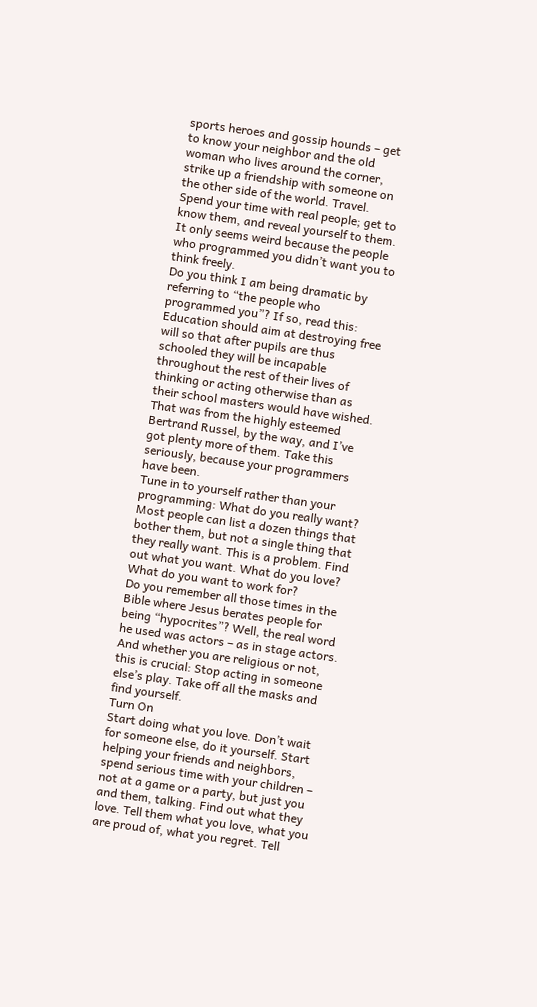sports heroes and gossip hounds – get to know your neighbor and the old woman who lives around the corner, strike up a friendship with someone on the other side of the world. Travel. Spend your time with real people; get to know them, and reveal yourself to them. It only seems weird because the people who programmed you didn’t want you to think freely.
Do you think I am being dramatic by referring to “the people who programmed you”? If so, read this:
Education should aim at destroying free will so that after pupils are thus schooled they will be incapable throughout the rest of their lives of thinking or acting otherwise than as their school masters would have wished.
That was from the highly esteemed Bertrand Russel, by the way, and I’ve got plenty more of them. Take this seriously, because your programmers have been.
Tune in to yourself rather than your programming: What do you really want? Most people can list a dozen things that bother them, but not a single thing that they really want. This is a problem. Find out what you want. What do you love? What do you want to work for?
Do you remember all those times in the Bible where Jesus berates people for being “hypocrites”? Well, the real word he used was actors – as in stage actors. And whether you are religious or not, this is crucial: Stop acting in someone else’s play. Take off all the masks and find yourself.
Turn On
Start doing what you love. Don’t wait for someone else, do it yourself. Start helping your friends and neighbors, spend serious time with your children – not at a game or a party, but just you and them, talking. Find out what they love. Tell them what you love, what you are proud of, what you regret. Tell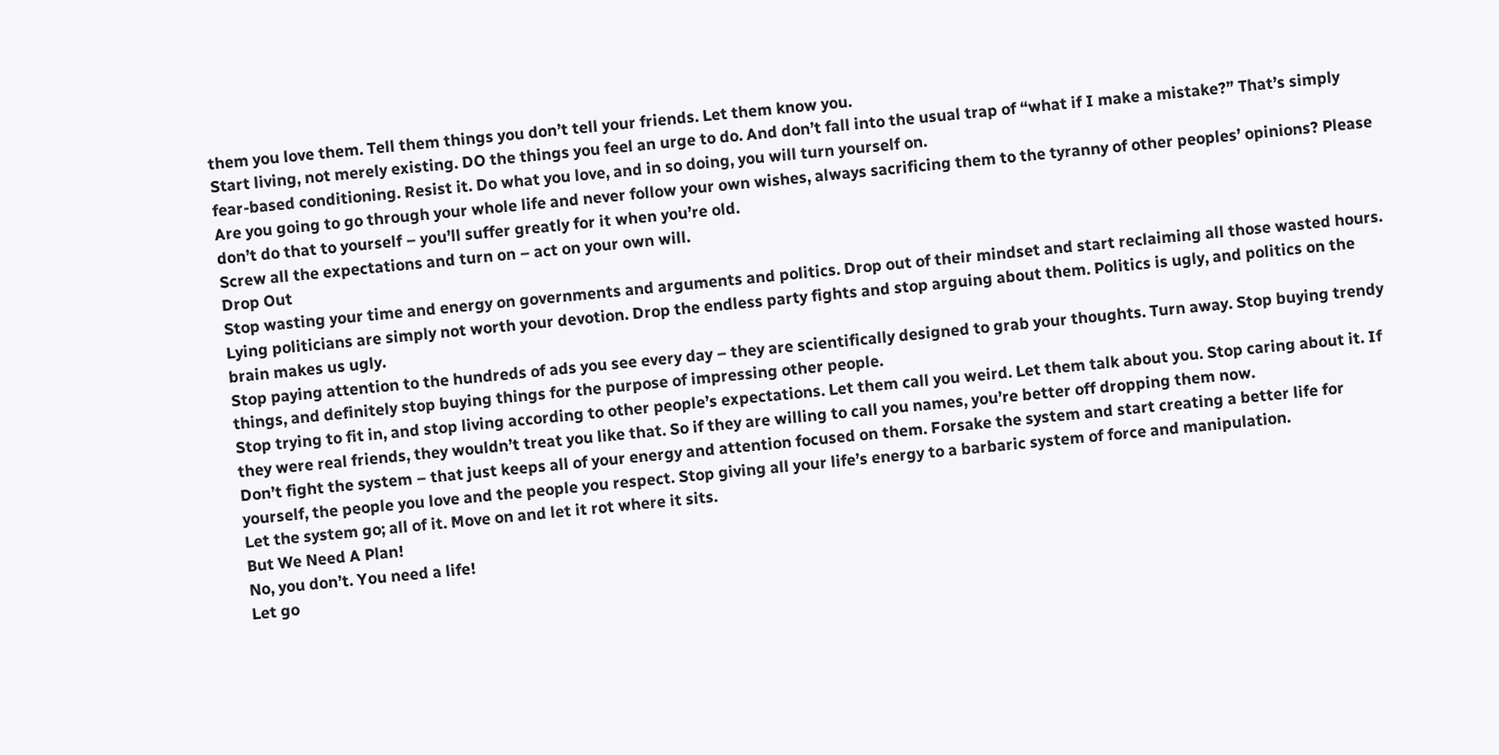them you love them. Tell them things you don’t tell your friends. Let them know you.
Start living, not merely existing. DO the things you feel an urge to do. And don’t fall into the usual trap of “what if I make a mistake?” That’s simply fear-based conditioning. Resist it. Do what you love, and in so doing, you will turn yourself on.
Are you going to go through your whole life and never follow your own wishes, always sacrificing them to the tyranny of other peoples’ opinions? Please don’t do that to yourself – you’ll suffer greatly for it when you’re old.
Screw all the expectations and turn on – act on your own will.
Drop Out
Stop wasting your time and energy on governments and arguments and politics. Drop out of their mindset and start reclaiming all those wasted hours. Lying politicians are simply not worth your devotion. Drop the endless party fights and stop arguing about them. Politics is ugly, and politics on the brain makes us ugly.
Stop paying attention to the hundreds of ads you see every day – they are scientifically designed to grab your thoughts. Turn away. Stop buying trendy things, and definitely stop buying things for the purpose of impressing other people.
Stop trying to fit in, and stop living according to other people’s expectations. Let them call you weird. Let them talk about you. Stop caring about it. If they were real friends, they wouldn’t treat you like that. So if they are willing to call you names, you’re better off dropping them now.
Don’t fight the system – that just keeps all of your energy and attention focused on them. Forsake the system and start creating a better life for yourself, the people you love and the people you respect. Stop giving all your life’s energy to a barbaric system of force and manipulation.
Let the system go; all of it. Move on and let it rot where it sits.
But We Need A Plan!
No, you don’t. You need a life!
Let go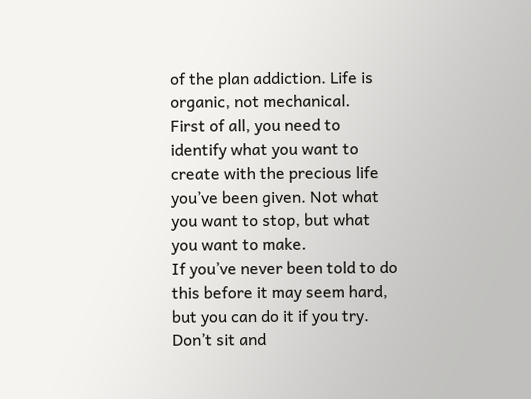of the plan addiction. Life is organic, not mechanical.
First of all, you need to identify what you want to create with the precious life you’ve been given. Not what you want to stop, but what you want to make.
If you’ve never been told to do this before it may seem hard, but you can do it if you try.
Don’t sit and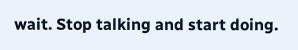wait. Stop talking and start doing.